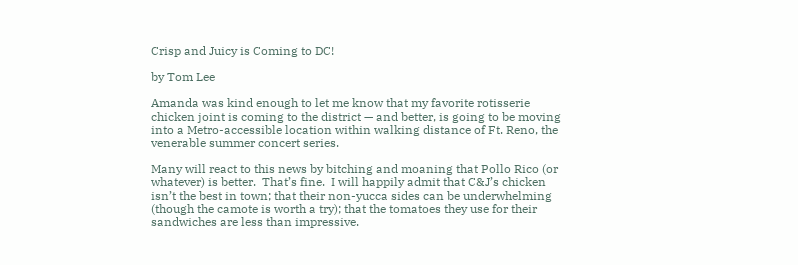Crisp and Juicy is Coming to DC!

by Tom Lee

Amanda was kind enough to let me know that my favorite rotisserie chicken joint is coming to the district — and better, is going to be moving into a Metro-accessible location within walking distance of Ft. Reno, the venerable summer concert series.

Many will react to this news by bitching and moaning that Pollo Rico (or whatever) is better.  That’s fine.  I will happily admit that C&J’s chicken isn’t the best in town; that their non-yucca sides can be underwhelming (though the camote is worth a try); that the tomatoes they use for their sandwiches are less than impressive.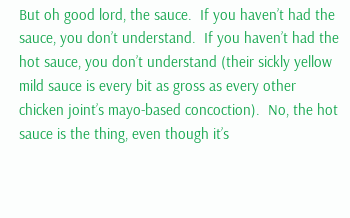But oh good lord, the sauce.  If you haven’t had the sauce, you don’t understand.  If you haven’t had the hot sauce, you don’t understand (their sickly yellow mild sauce is every bit as gross as every other chicken joint’s mayo-based concoction).  No, the hot sauce is the thing, even though it’s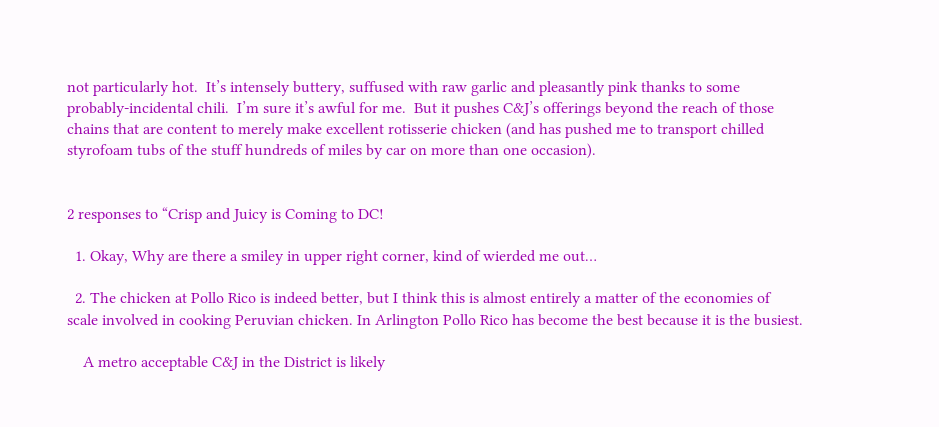not particularly hot.  It’s intensely buttery, suffused with raw garlic and pleasantly pink thanks to some probably-incidental chili.  I’m sure it’s awful for me.  But it pushes C&J’s offerings beyond the reach of those chains that are content to merely make excellent rotisserie chicken (and has pushed me to transport chilled styrofoam tubs of the stuff hundreds of miles by car on more than one occasion).


2 responses to “Crisp and Juicy is Coming to DC!

  1. Okay, Why are there a smiley in upper right corner, kind of wierded me out…

  2. The chicken at Pollo Rico is indeed better, but I think this is almost entirely a matter of the economies of scale involved in cooking Peruvian chicken. In Arlington Pollo Rico has become the best because it is the busiest.

    A metro acceptable C&J in the District is likely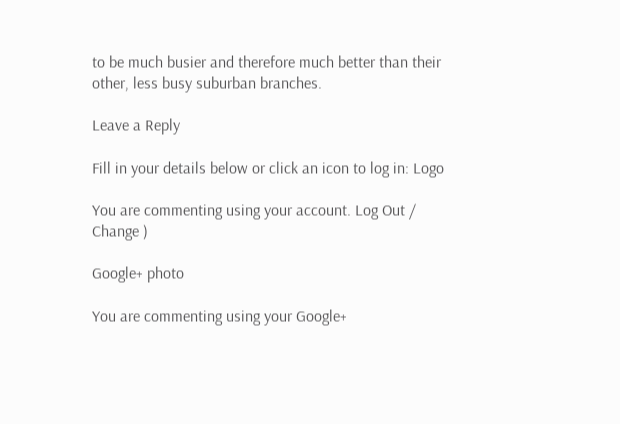to be much busier and therefore much better than their other, less busy suburban branches.

Leave a Reply

Fill in your details below or click an icon to log in: Logo

You are commenting using your account. Log Out /  Change )

Google+ photo

You are commenting using your Google+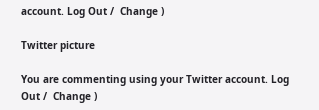account. Log Out /  Change )

Twitter picture

You are commenting using your Twitter account. Log Out /  Change )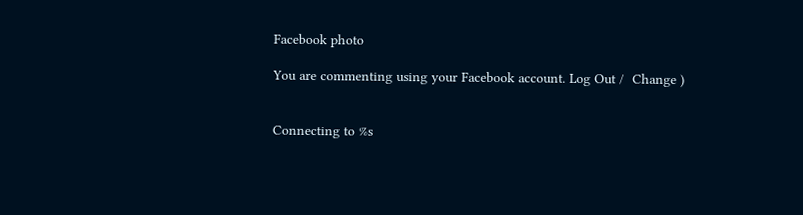Facebook photo

You are commenting using your Facebook account. Log Out /  Change )


Connecting to %s